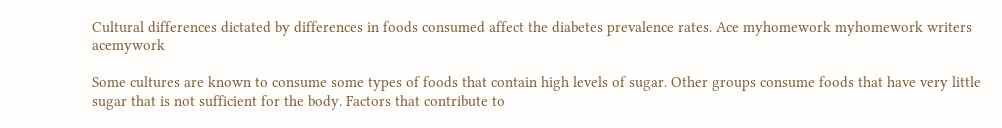Cultural differences dictated by differences in foods consumed affect the diabetes prevalence rates. Ace myhomework myhomework writers acemywork

Some cultures are known to consume some types of foods that contain high levels of sugar. Other groups consume foods that have very little sugar that is not sufficient for the body. Factors that contribute to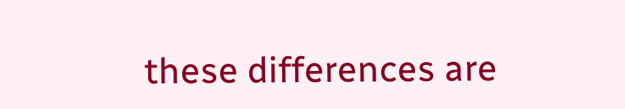these differences are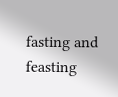fasting and feasting